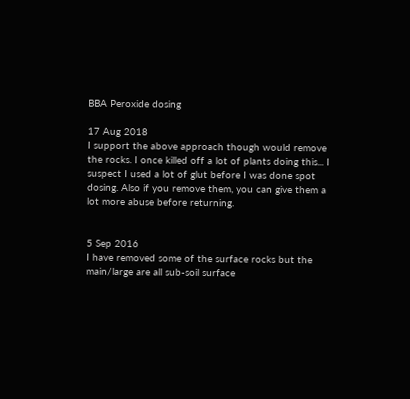BBA Peroxide dosing

17 Aug 2018
I support the above approach though would remove the rocks. I once killed off a lot of plants doing this... I suspect I used a lot of glut before I was done spot dosing. Also if you remove them, you can give them a lot more abuse before returning.


5 Sep 2016
I have removed some of the surface rocks but the main/large are all sub-soil surface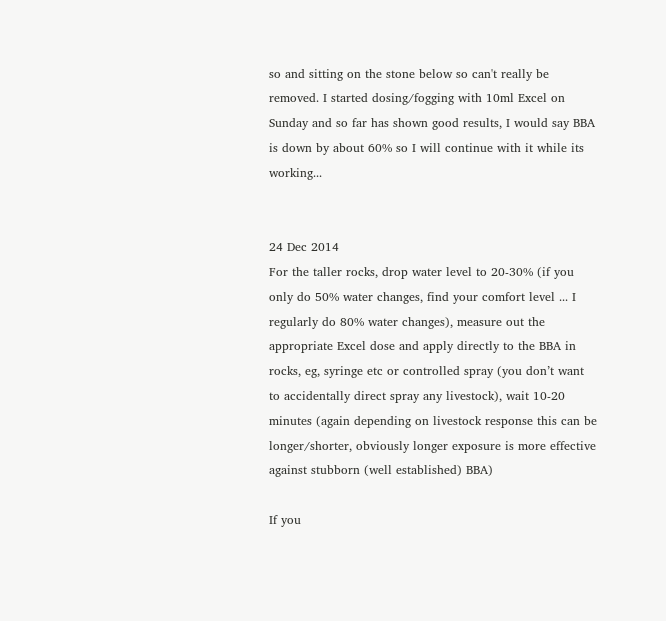so and sitting on the stone below so can't really be removed. I started dosing/fogging with 10ml Excel on Sunday and so far has shown good results, I would say BBA is down by about 60% so I will continue with it while its working...


24 Dec 2014
For the taller rocks, drop water level to 20-30% (if you only do 50% water changes, find your comfort level ... I regularly do 80% water changes), measure out the appropriate Excel dose and apply directly to the BBA in rocks, eg, syringe etc or controlled spray (you don’t want to accidentally direct spray any livestock), wait 10-20 minutes (again depending on livestock response this can be longer/shorter, obviously longer exposure is more effective against stubborn (well established) BBA)

If you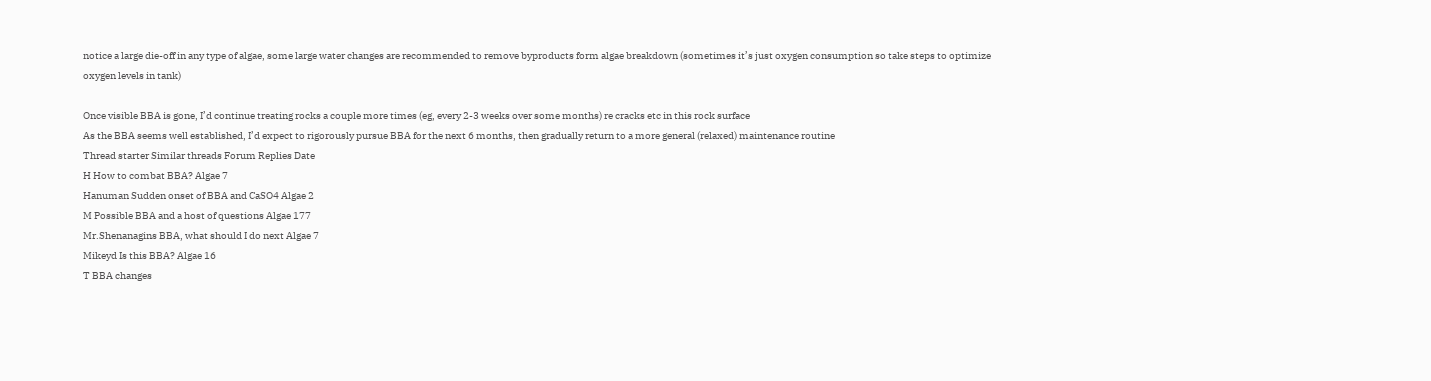notice a large die-off in any type of algae, some large water changes are recommended to remove byproducts form algae breakdown (sometimes it’s just oxygen consumption so take steps to optimize oxygen levels in tank)

Once visible BBA is gone, I’d continue treating rocks a couple more times (eg, every 2-3 weeks over some months) re cracks etc in this rock surface
As the BBA seems well established, I’d expect to rigorously pursue BBA for the next 6 months, then gradually return to a more general (relaxed) maintenance routine
Thread starter Similar threads Forum Replies Date
H How to combat BBA? Algae 7
Hanuman Sudden onset of BBA and CaSO4 Algae 2
M Possible BBA and a host of questions Algae 177
Mr.Shenanagins BBA, what should I do next Algae 7
Mikeyd Is this BBA? Algae 16
T BBA changes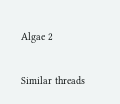Algae 2

Similar threads